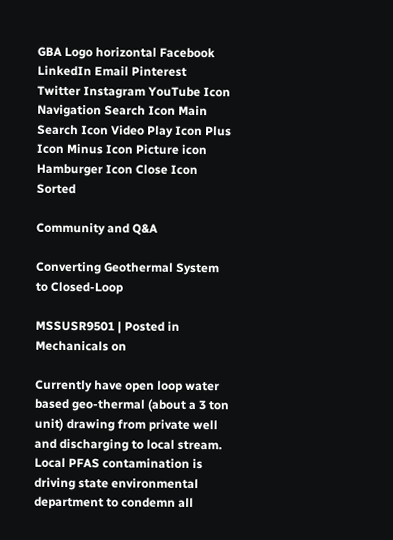GBA Logo horizontal Facebook LinkedIn Email Pinterest Twitter Instagram YouTube Icon Navigation Search Icon Main Search Icon Video Play Icon Plus Icon Minus Icon Picture icon Hamburger Icon Close Icon Sorted

Community and Q&A

Converting Geothermal System to Closed-Loop

MSSUSR9501 | Posted in Mechanicals on

Currently have open loop water based geo-thermal (about a 3 ton unit) drawing from private well and discharging to local stream.  Local PFAS contamination is driving state environmental department to condemn all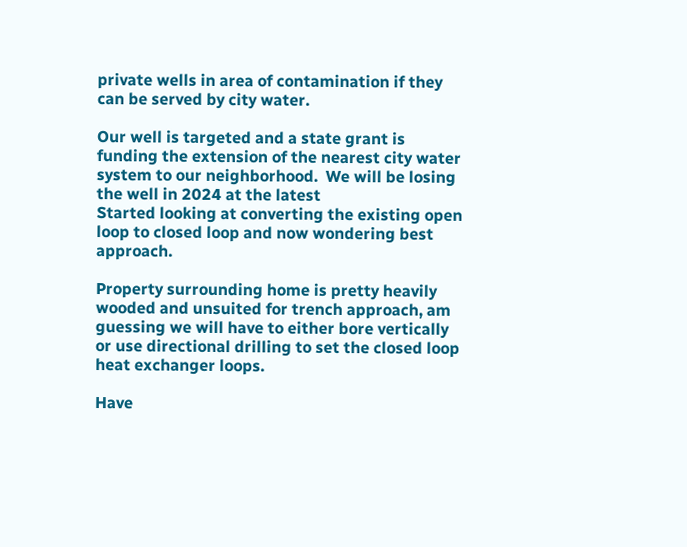private wells in area of contamination if they can be served by city water.

Our well is targeted and a state grant is funding the extension of the nearest city water system to our neighborhood.  We will be losing the well in 2024 at the latest
Started looking at converting the existing open loop to closed loop and now wondering best approach.

Property surrounding home is pretty heavily wooded and unsuited for trench approach, am guessing we will have to either bore vertically or use directional drilling to set the closed loop heat exchanger loops.

Have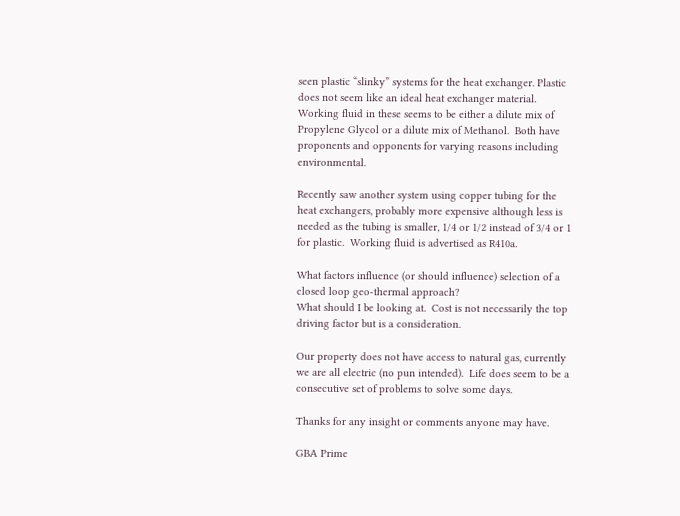seen plastic “slinky” systems for the heat exchanger. Plastic does not seem like an ideal heat exchanger material.  Working fluid in these seems to be either a dilute mix of Propylene Glycol or a dilute mix of Methanol.  Both have proponents and opponents for varying reasons including environmental.

Recently saw another system using copper tubing for the heat exchangers, probably more expensive although less is needed as the tubing is smaller, 1/4 or 1/2 instead of 3/4 or 1 for plastic.  Working fluid is advertised as R410a.

What factors influence (or should influence) selection of a closed loop geo-thermal approach?
What should I be looking at.  Cost is not necessarily the top driving factor but is a consideration.

Our property does not have access to natural gas, currently we are all electric (no pun intended).  Life does seem to be a consecutive set of problems to solve some days.

Thanks for any insight or comments anyone may have.

GBA Prime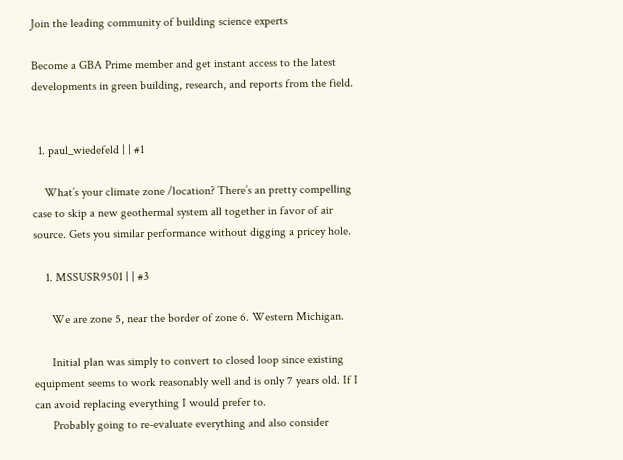Join the leading community of building science experts

Become a GBA Prime member and get instant access to the latest developments in green building, research, and reports from the field.


  1. paul_wiedefeld | | #1

    What’s your climate zone /location? There’s an pretty compelling case to skip a new geothermal system all together in favor of air source. Gets you similar performance without digging a pricey hole.

    1. MSSUSR9501 | | #3

      We are zone 5, near the border of zone 6. Western Michigan.

      Initial plan was simply to convert to closed loop since existing equipment seems to work reasonably well and is only 7 years old. If I can avoid replacing everything I would prefer to.
      Probably going to re-evaluate everything and also consider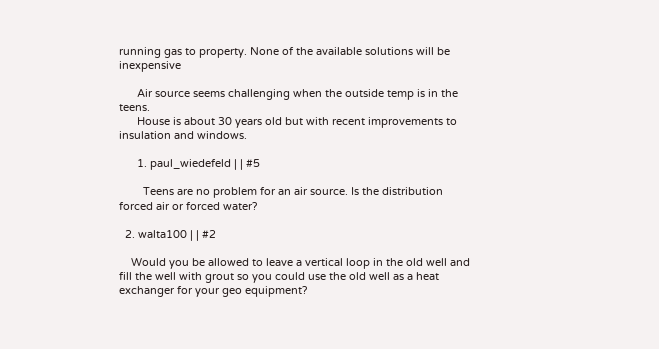running gas to property. None of the available solutions will be inexpensive

      Air source seems challenging when the outside temp is in the teens.
      House is about 30 years old but with recent improvements to insulation and windows.

      1. paul_wiedefeld | | #5

        Teens are no problem for an air source. Is the distribution forced air or forced water?

  2. walta100 | | #2

    Would you be allowed to leave a vertical loop in the old well and fill the well with grout so you could use the old well as a heat exchanger for your geo equipment?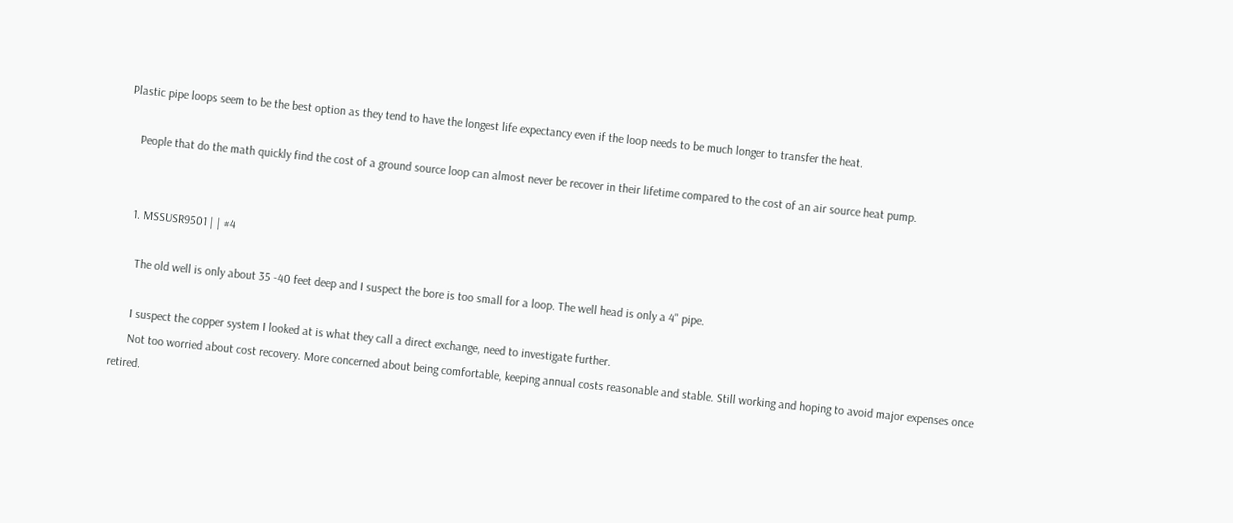Plastic pipe loops seem to be the best option as they tend to have the longest life expectancy even if the loop needs to be much longer to transfer the heat.

    People that do the math quickly find the cost of a ground source loop can almost never be recover in their lifetime compared to the cost of an air source heat pump.


    1. MSSUSR9501 | | #4

      The old well is only about 35 -40 feet deep and I suspect the bore is too small for a loop. The well head is only a 4" pipe.

      I suspect the copper system I looked at is what they call a direct exchange, need to investigate further.
      Not too worried about cost recovery. More concerned about being comfortable, keeping annual costs reasonable and stable. Still working and hoping to avoid major expenses once retired.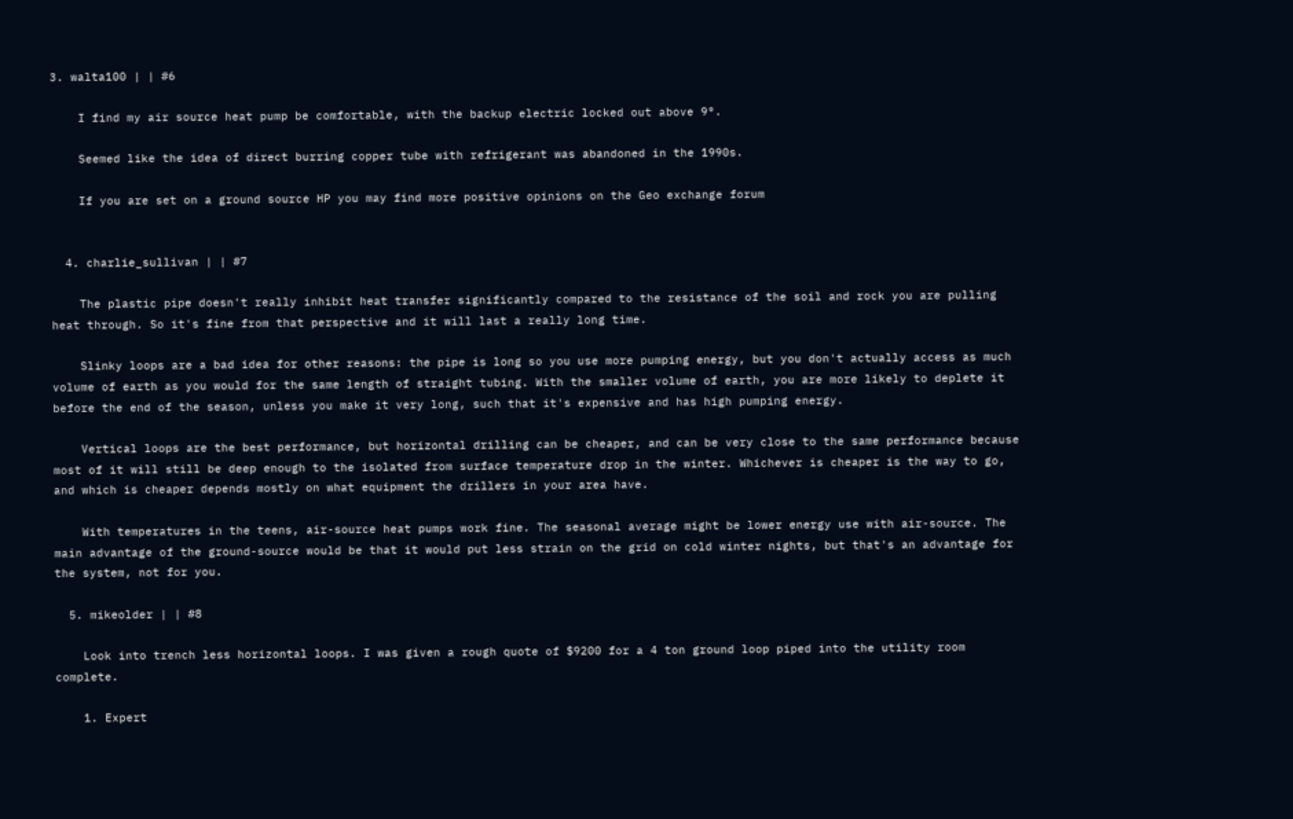3. walta100 | | #6

    I find my air source heat pump be comfortable, with the backup electric locked out above 9°.

    Seemed like the idea of direct burring copper tube with refrigerant was abandoned in the 1990s.

    If you are set on a ground source HP you may find more positive opinions on the Geo exchange forum


  4. charlie_sullivan | | #7

    The plastic pipe doesn't really inhibit heat transfer significantly compared to the resistance of the soil and rock you are pulling heat through. So it's fine from that perspective and it will last a really long time.

    Slinky loops are a bad idea for other reasons: the pipe is long so you use more pumping energy, but you don't actually access as much volume of earth as you would for the same length of straight tubing. With the smaller volume of earth, you are more likely to deplete it before the end of the season, unless you make it very long, such that it's expensive and has high pumping energy.

    Vertical loops are the best performance, but horizontal drilling can be cheaper, and can be very close to the same performance because most of it will still be deep enough to the isolated from surface temperature drop in the winter. Whichever is cheaper is the way to go, and which is cheaper depends mostly on what equipment the drillers in your area have.

    With temperatures in the teens, air-source heat pumps work fine. The seasonal average might be lower energy use with air-source. The main advantage of the ground-source would be that it would put less strain on the grid on cold winter nights, but that's an advantage for the system, not for you.

  5. mikeolder | | #8

    Look into trench less horizontal loops. I was given a rough quote of $9200 for a 4 ton ground loop piped into the utility room complete.

    1. Expert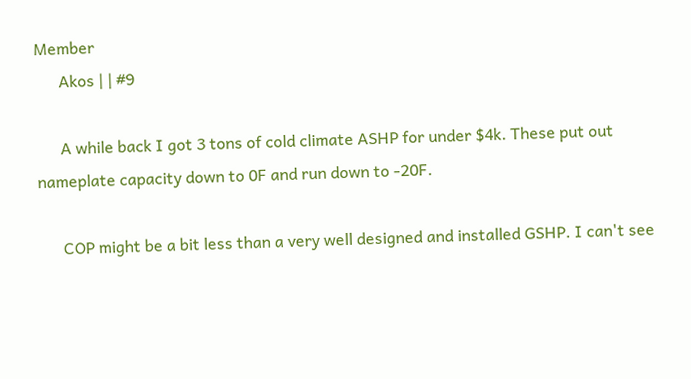Member
      Akos | | #9

      A while back I got 3 tons of cold climate ASHP for under $4k. These put out nameplate capacity down to 0F and run down to -20F.

      COP might be a bit less than a very well designed and installed GSHP. I can't see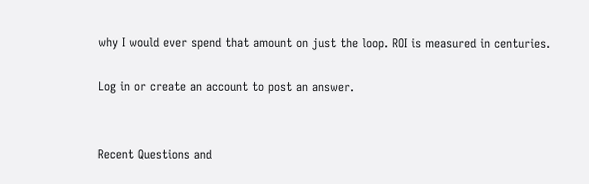why I would ever spend that amount on just the loop. ROI is measured in centuries.

Log in or create an account to post an answer.


Recent Questions and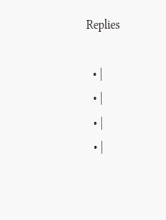Replies

  • |
  • |
  • |
  • |